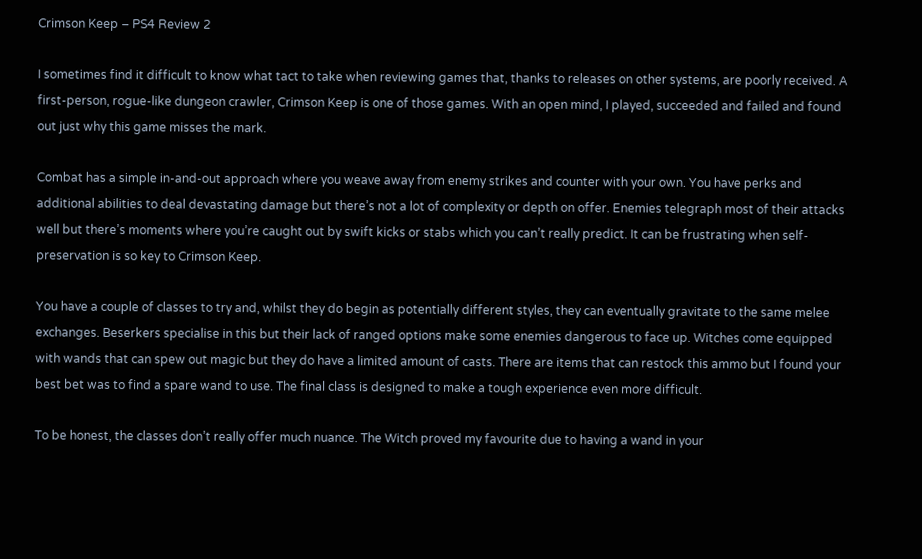Crimson Keep – PS4 Review 2

I sometimes find it difficult to know what tact to take when reviewing games that, thanks to releases on other systems, are poorly received. A first-person, rogue-like dungeon crawler, Crimson Keep is one of those games. With an open mind, I played, succeeded and failed and found out just why this game misses the mark.

Combat has a simple in-and-out approach where you weave away from enemy strikes and counter with your own. You have perks and additional abilities to deal devastating damage but there’s not a lot of complexity or depth on offer. Enemies telegraph most of their attacks well but there’s moments where you’re caught out by swift kicks or stabs which you can’t really predict. It can be frustrating when self-preservation is so key to Crimson Keep.

You have a couple of classes to try and, whilst they do begin as potentially different styles, they can eventually gravitate to the same melee exchanges. Beserkers specialise in this but their lack of ranged options make some enemies dangerous to face up. Witches come equipped with wands that can spew out magic but they do have a limited amount of casts. There are items that can restock this ammo but I found your best bet was to find a spare wand to use. The final class is designed to make a tough experience even more difficult.

To be honest, the classes don’t really offer much nuance. The Witch proved my favourite due to having a wand in your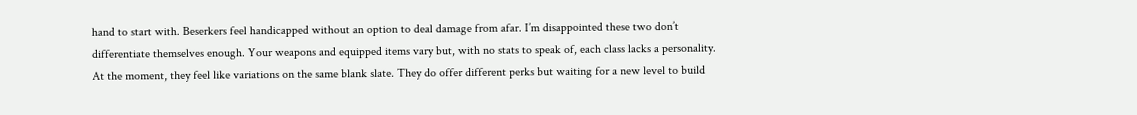hand to start with. Beserkers feel handicapped without an option to deal damage from afar. I’m disappointed these two don’t differentiate themselves enough. Your weapons and equipped items vary but, with no stats to speak of, each class lacks a personality. At the moment, they feel like variations on the same blank slate. They do offer different perks but waiting for a new level to build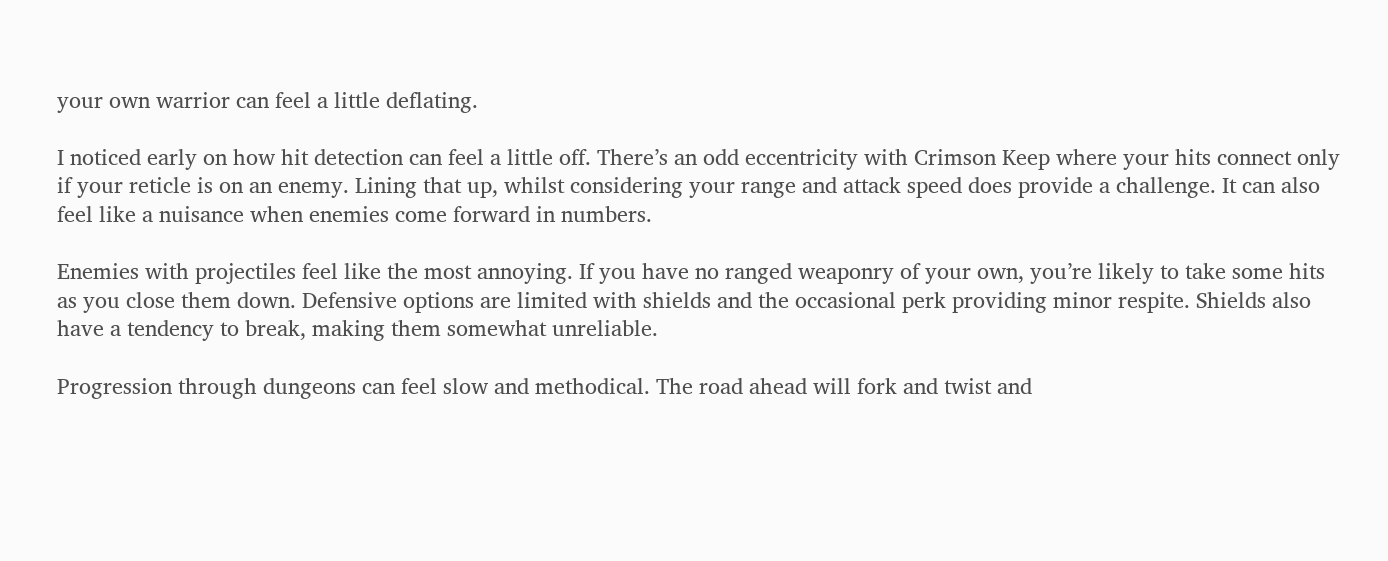your own warrior can feel a little deflating.

I noticed early on how hit detection can feel a little off. There’s an odd eccentricity with Crimson Keep where your hits connect only if your reticle is on an enemy. Lining that up, whilst considering your range and attack speed does provide a challenge. It can also feel like a nuisance when enemies come forward in numbers.

Enemies with projectiles feel like the most annoying. If you have no ranged weaponry of your own, you’re likely to take some hits as you close them down. Defensive options are limited with shields and the occasional perk providing minor respite. Shields also have a tendency to break, making them somewhat unreliable.

Progression through dungeons can feel slow and methodical. The road ahead will fork and twist and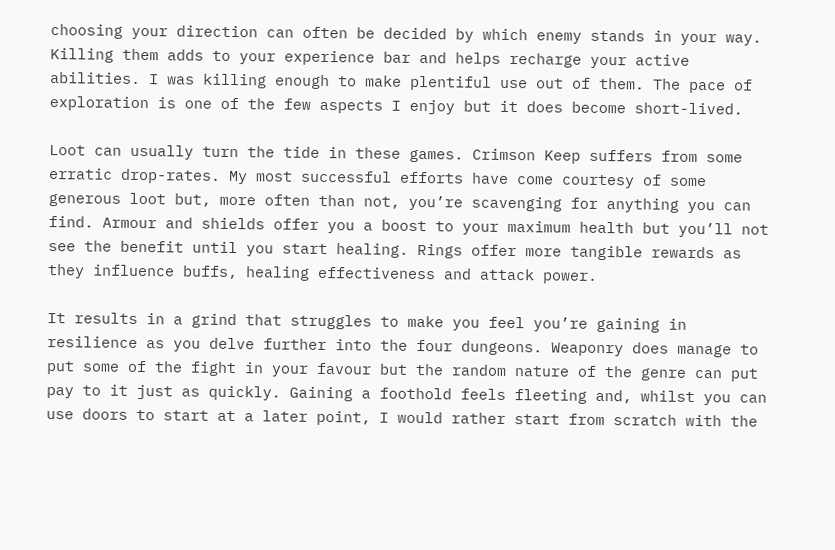choosing your direction can often be decided by which enemy stands in your way. Killing them adds to your experience bar and helps recharge your active abilities. I was killing enough to make plentiful use out of them. The pace of exploration is one of the few aspects I enjoy but it does become short-lived.

Loot can usually turn the tide in these games. Crimson Keep suffers from some erratic drop-rates. My most successful efforts have come courtesy of some generous loot but, more often than not, you’re scavenging for anything you can find. Armour and shields offer you a boost to your maximum health but you’ll not see the benefit until you start healing. Rings offer more tangible rewards as they influence buffs, healing effectiveness and attack power.

It results in a grind that struggles to make you feel you’re gaining in resilience as you delve further into the four dungeons. Weaponry does manage to put some of the fight in your favour but the random nature of the genre can put pay to it just as quickly. Gaining a foothold feels fleeting and, whilst you can use doors to start at a later point, I would rather start from scratch with the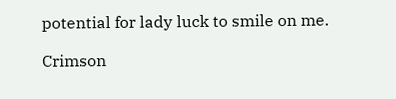potential for lady luck to smile on me.

Crimson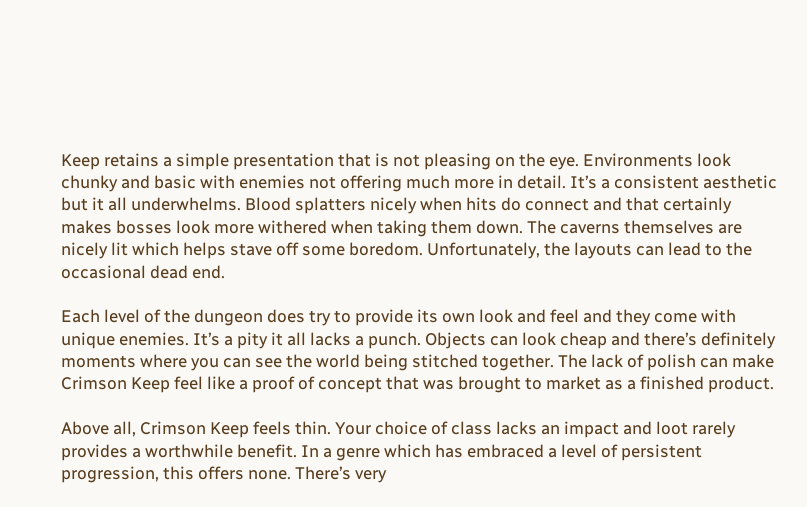Keep retains a simple presentation that is not pleasing on the eye. Environments look chunky and basic with enemies not offering much more in detail. It’s a consistent aesthetic but it all underwhelms. Blood splatters nicely when hits do connect and that certainly makes bosses look more withered when taking them down. The caverns themselves are nicely lit which helps stave off some boredom. Unfortunately, the layouts can lead to the occasional dead end.

Each level of the dungeon does try to provide its own look and feel and they come with unique enemies. It’s a pity it all lacks a punch. Objects can look cheap and there’s definitely moments where you can see the world being stitched together. The lack of polish can make Crimson Keep feel like a proof of concept that was brought to market as a finished product.

Above all, Crimson Keep feels thin. Your choice of class lacks an impact and loot rarely provides a worthwhile benefit. In a genre which has embraced a level of persistent progression, this offers none. There’s very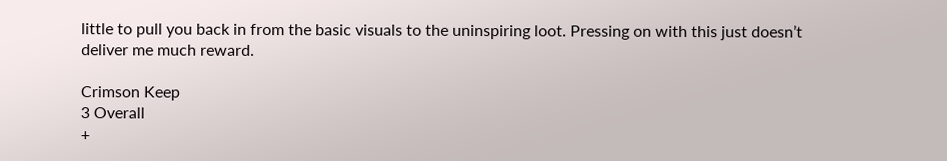little to pull you back in from the basic visuals to the uninspiring loot. Pressing on with this just doesn’t deliver me much reward.

Crimson Keep
3 Overall
+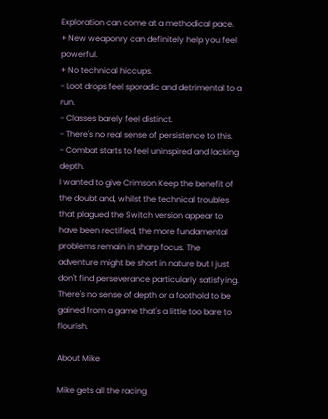Exploration can come at a methodical pace.
+ New weaponry can definitely help you feel powerful.
+ No technical hiccups.
- Loot drops feel sporadic and detrimental to a run.
- Classes barely feel distinct.
- There's no real sense of persistence to this.
- Combat starts to feel uninspired and lacking depth.
I wanted to give Crimson Keep the benefit of the doubt and, whilst the technical troubles that plagued the Switch version appear to have been rectified, the more fundamental problems remain in sharp focus. The adventure might be short in nature but I just don't find perseverance particularly satisfying. There's no sense of depth or a foothold to be gained from a game that's a little too bare to flourish.

About Mike

Mike gets all the racing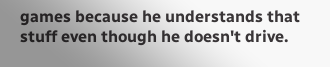games because he understands that stuff even though he doesn't drive.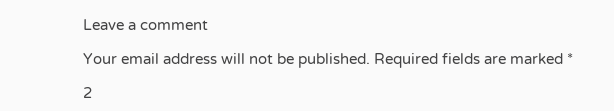Leave a comment

Your email address will not be published. Required fields are marked *

2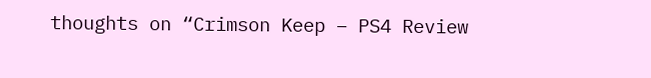thoughts on “Crimson Keep – PS4 Review